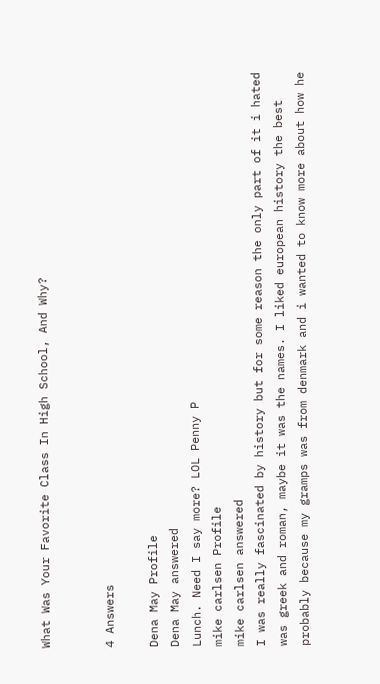What Was Your Favorite Class In High School, And Why?


4 Answers

Dena May Profile
Dena May answered
Lunch. Need I say more? LOL Penny P
mike carlsen Profile
mike carlsen answered
I was really fascinated by history but for some reason the only part of it i hated was greek and roman, maybe it was the names. I liked european history the best probably because my gramps was from denmark and i wanted to know more about how he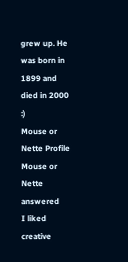grew up. He was born in 1899 and died in 2000 :)
Mouse or Nette Profile
Mouse or Nette answered
I liked creative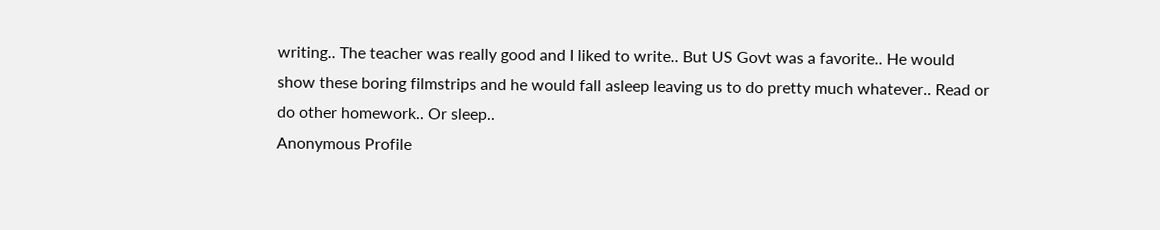writing.. The teacher was really good and I liked to write.. But US Govt was a favorite.. He would show these boring filmstrips and he would fall asleep leaving us to do pretty much whatever.. Read or do other homework.. Or sleep..
Anonymous Profile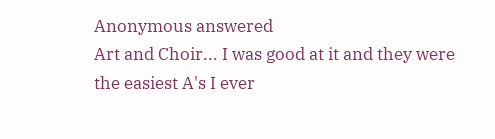Anonymous answered
Art and Choir... I was good at it and they were the easiest A's I ever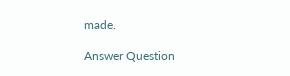made.

Answer Question